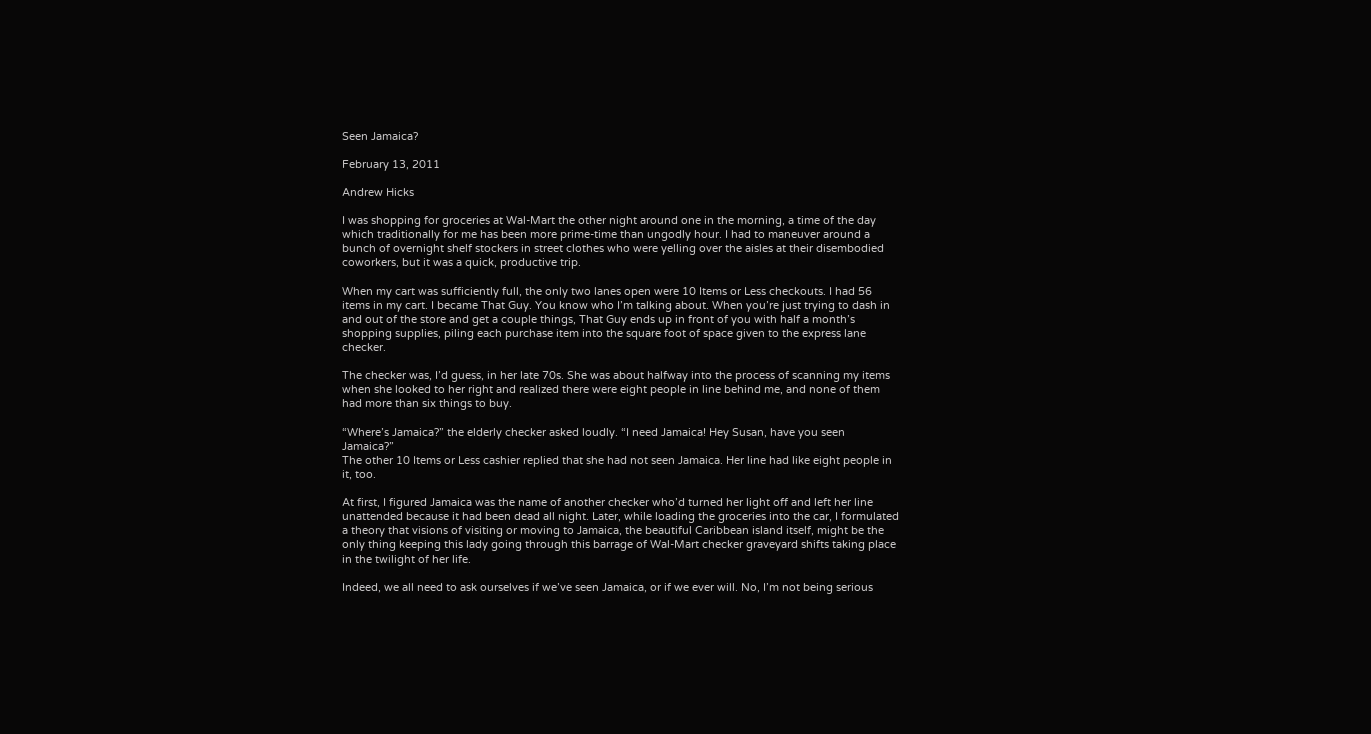Seen Jamaica?

February 13, 2011

Andrew Hicks

I was shopping for groceries at Wal-Mart the other night around one in the morning, a time of the day which traditionally for me has been more prime-time than ungodly hour. I had to maneuver around a bunch of overnight shelf stockers in street clothes who were yelling over the aisles at their disembodied coworkers, but it was a quick, productive trip.

When my cart was sufficiently full, the only two lanes open were 10 Items or Less checkouts. I had 56 items in my cart. I became That Guy. You know who I’m talking about. When you’re just trying to dash in and out of the store and get a couple things, That Guy ends up in front of you with half a month’s shopping supplies, piling each purchase item into the square foot of space given to the express lane checker.

The checker was, I’d guess, in her late 70s. She was about halfway into the process of scanning my items when she looked to her right and realized there were eight people in line behind me, and none of them had more than six things to buy.

“Where’s Jamaica?” the elderly checker asked loudly. “I need Jamaica! Hey Susan, have you seen Jamaica?”
The other 10 Items or Less cashier replied that she had not seen Jamaica. Her line had like eight people in it, too.

At first, I figured Jamaica was the name of another checker who’d turned her light off and left her line unattended because it had been dead all night. Later, while loading the groceries into the car, I formulated a theory that visions of visiting or moving to Jamaica, the beautiful Caribbean island itself, might be the only thing keeping this lady going through this barrage of Wal-Mart checker graveyard shifts taking place in the twilight of her life.

Indeed, we all need to ask ourselves if we’ve seen Jamaica, or if we ever will. No, I’m not being serious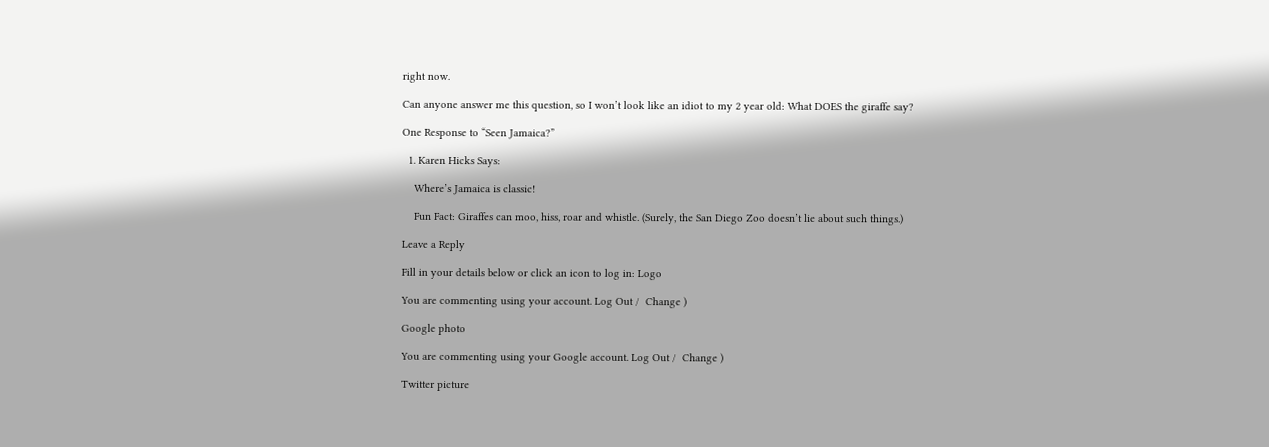right now.

Can anyone answer me this question, so I won’t look like an idiot to my 2 year old: What DOES the giraffe say?

One Response to “Seen Jamaica?”

  1. Karen Hicks Says:

    Where’s Jamaica is classic!

    Fun Fact: Giraffes can moo, hiss, roar and whistle. (Surely, the San Diego Zoo doesn’t lie about such things.)

Leave a Reply

Fill in your details below or click an icon to log in: Logo

You are commenting using your account. Log Out /  Change )

Google photo

You are commenting using your Google account. Log Out /  Change )

Twitter picture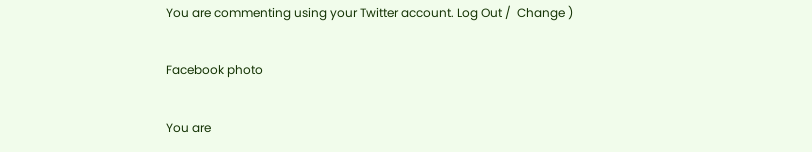You are commenting using your Twitter account. Log Out /  Change )

Facebook photo

You are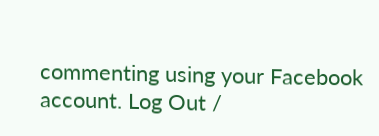commenting using your Facebook account. Log Out /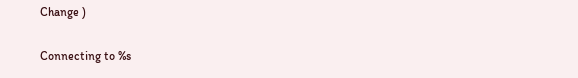Change )

Connecting to %s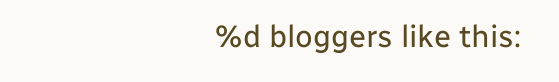%d bloggers like this: